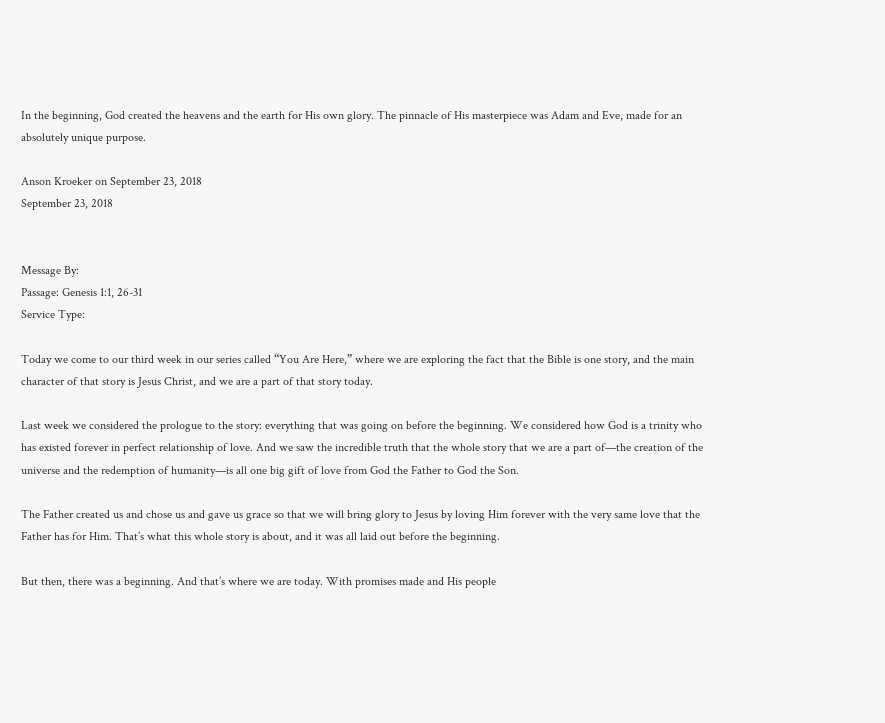In the beginning, God created the heavens and the earth for His own glory. The pinnacle of His masterpiece was Adam and Eve, made for an absolutely unique purpose.

Anson Kroeker on September 23, 2018
September 23, 2018


Message By:
Passage: Genesis 1:1, 26-31
Service Type:

Today we come to our third week in our series called “You Are Here,” where we are exploring the fact that the Bible is one story, and the main character of that story is Jesus Christ, and we are a part of that story today.

Last week we considered the prologue to the story: everything that was going on before the beginning. We considered how God is a trinity who has existed forever in perfect relationship of love. And we saw the incredible truth that the whole story that we are a part of—the creation of the universe and the redemption of humanity—is all one big gift of love from God the Father to God the Son.

The Father created us and chose us and gave us grace so that we will bring glory to Jesus by loving Him forever with the very same love that the Father has for Him. That’s what this whole story is about, and it was all laid out before the beginning.

But then, there was a beginning. And that’s where we are today. With promises made and His people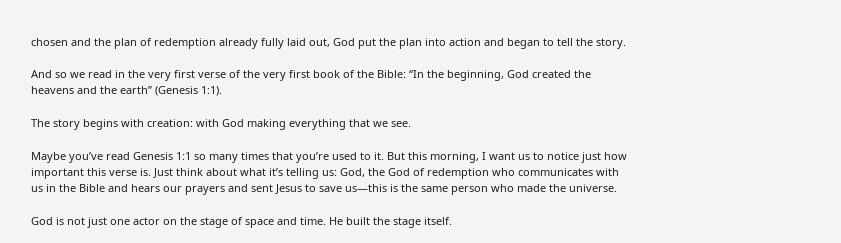chosen and the plan of redemption already fully laid out, God put the plan into action and began to tell the story.

And so we read in the very first verse of the very first book of the Bible: “In the beginning, God created the heavens and the earth” (Genesis 1:1).

The story begins with creation: with God making everything that we see.

Maybe you’ve read Genesis 1:1 so many times that you’re used to it. But this morning, I want us to notice just how important this verse is. Just think about what it’s telling us: God, the God of redemption who communicates with us in the Bible and hears our prayers and sent Jesus to save us—this is the same person who made the universe.

God is not just one actor on the stage of space and time. He built the stage itself.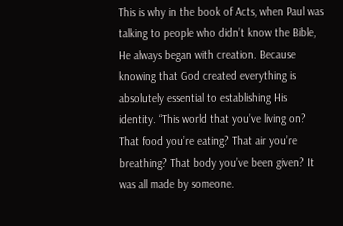This is why in the book of Acts, when Paul was talking to people who didn’t know the Bible, He always began with creation. Because knowing that God created everything is absolutely essential to establishing His identity. “This world that you’ve living on? That food you’re eating? That air you’re breathing? That body you’ve been given? It was all made by someone.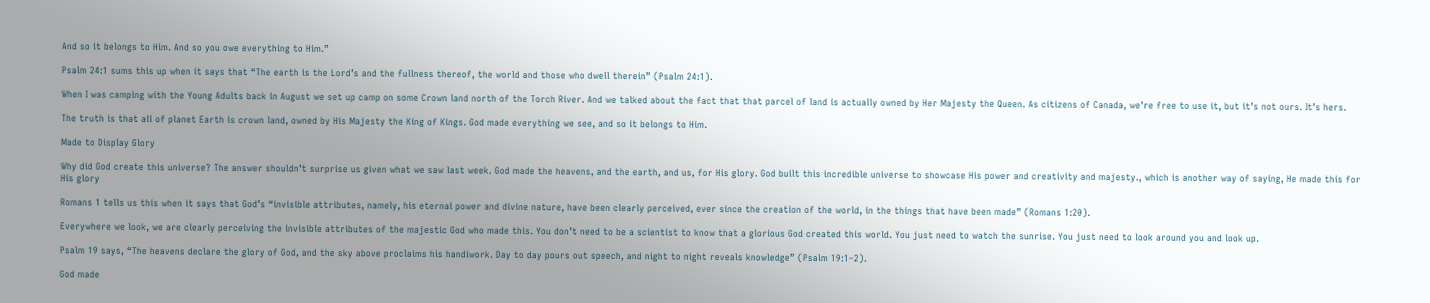And so it belongs to Him. And so you owe everything to Him.”

Psalm 24:1 sums this up when it says that “The earth is the Lord’s and the fullness thereof, the world and those who dwell therein” (Psalm 24:1).

When I was camping with the Young Adults back in August we set up camp on some Crown land north of the Torch River. And we talked about the fact that that parcel of land is actually owned by Her Majesty the Queen. As citizens of Canada, we’re free to use it, but it’s not ours. It’s hers.

The truth is that all of planet Earth is crown land, owned by His Majesty the King of Kings. God made everything we see, and so it belongs to Him.

Made to Display Glory

Why did God create this universe? The answer shouldn’t surprise us given what we saw last week. God made the heavens, and the earth, and us, for His glory. God built this incredible universe to showcase His power and creativity and majesty., which is another way of saying, He made this for His glory

Romans 1 tells us this when it says that God’s “invisible attributes, namely, his eternal power and divine nature, have been clearly perceived, ever since the creation of the world, in the things that have been made” (Romans 1:20).

Everywhere we look, we are clearly perceiving the invisible attributes of the majestic God who made this. You don’t need to be a scientist to know that a glorious God created this world. You just need to watch the sunrise. You just need to look around you and look up.

Psalm 19 says, “The heavens declare the glory of God, and the sky above proclaims his handiwork. Day to day pours out speech, and night to night reveals knowledge” (Psalm 19:1–2).

God made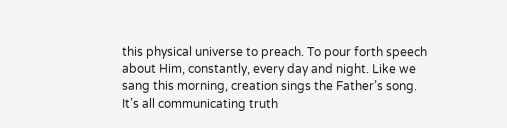this physical universe to preach. To pour forth speech about Him, constantly, every day and night. Like we sang this morning, creation sings the Father’s song. It’s all communicating truth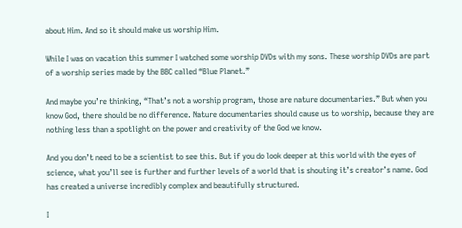about Him. And so it should make us worship Him.

While I was on vacation this summer I watched some worship DVDs with my sons. These worship DVDs are part of a worship series made by the BBC called “Blue Planet.”

And maybe you’re thinking, “That’s not a worship program, those are nature documentaries.” But when you know God, there should be no difference. Nature documentaries should cause us to worship, because they are nothing less than a spotlight on the power and creativity of the God we know.

And you don’t need to be a scientist to see this. But if you do look deeper at this world with the eyes of science, what you’ll see is further and further levels of a world that is shouting it’s creator’s name. God has created a universe incredibly complex and beautifully structured.

I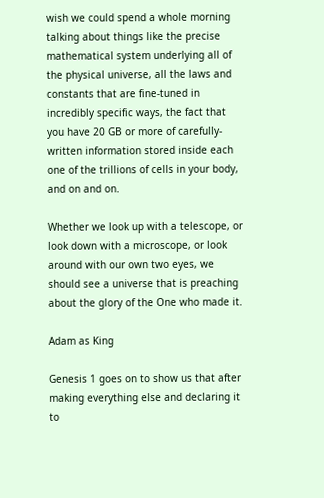wish we could spend a whole morning talking about things like the precise mathematical system underlying all of the physical universe, all the laws and constants that are fine-tuned in incredibly specific ways, the fact that you have 20 GB or more of carefully-written information stored inside each one of the trillions of cells in your body, and on and on.

Whether we look up with a telescope, or look down with a microscope, or look around with our own two eyes, we should see a universe that is preaching about the glory of the One who made it.

Adam as King

Genesis 1 goes on to show us that after making everything else and declaring it to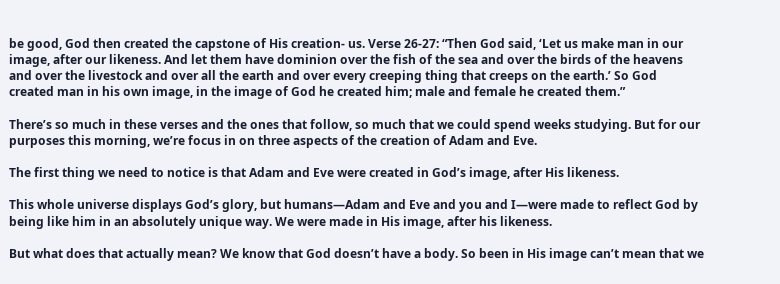be good, God then created the capstone of His creation- us. Verse 26-27: “Then God said, ‘Let us make man in our image, after our likeness. And let them have dominion over the fish of the sea and over the birds of the heavens and over the livestock and over all the earth and over every creeping thing that creeps on the earth.’ So God created man in his own image, in the image of God he created him; male and female he created them.”

There’s so much in these verses and the ones that follow, so much that we could spend weeks studying. But for our purposes this morning, we’re focus in on three aspects of the creation of Adam and Eve.

The first thing we need to notice is that Adam and Eve were created in God’s image, after His likeness.

This whole universe displays God’s glory, but humans—Adam and Eve and you and I—were made to reflect God by being like him in an absolutely unique way. We were made in His image, after his likeness.

But what does that actually mean? We know that God doesn’t have a body. So been in His image can’t mean that we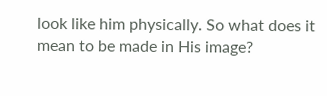look like him physically. So what does it mean to be made in His image?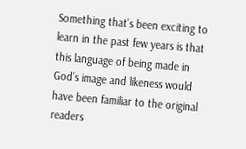Something that’s been exciting to learn in the past few years is that this language of being made in God’s image and likeness would have been familiar to the original readers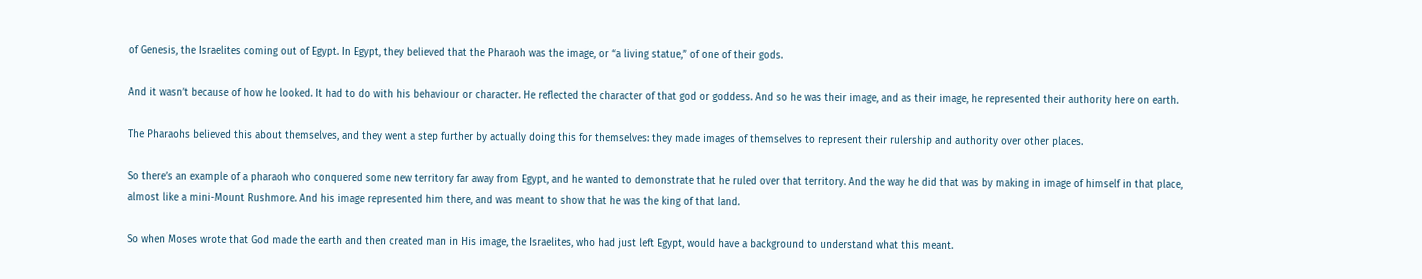of Genesis, the Israelites coming out of Egypt. In Egypt, they believed that the Pharaoh was the image, or “a living statue,” of one of their gods.

And it wasn’t because of how he looked. It had to do with his behaviour or character. He reflected the character of that god or goddess. And so he was their image, and as their image, he represented their authority here on earth.

The Pharaohs believed this about themselves, and they went a step further by actually doing this for themselves: they made images of themselves to represent their rulership and authority over other places.

So there’s an example of a pharaoh who conquered some new territory far away from Egypt, and he wanted to demonstrate that he ruled over that territory. And the way he did that was by making in image of himself in that place, almost like a mini-Mount Rushmore. And his image represented him there, and was meant to show that he was the king of that land.

So when Moses wrote that God made the earth and then created man in His image, the Israelites, who had just left Egypt, would have a background to understand what this meant.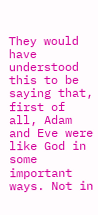They would have understood this to be saying that, first of all, Adam and Eve were like God in some important ways. Not in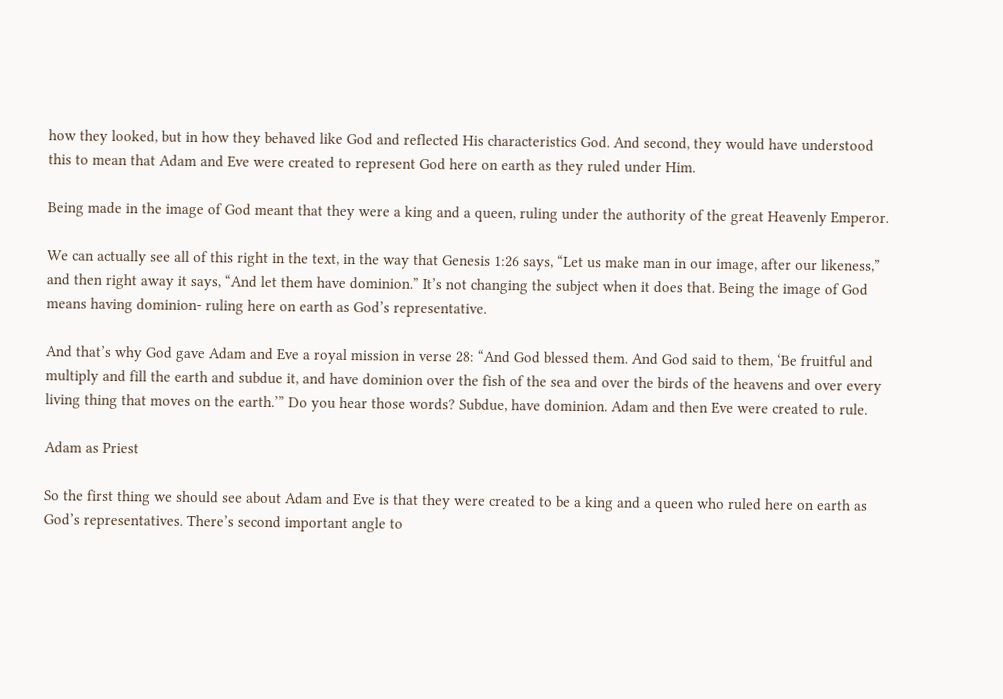how they looked, but in how they behaved like God and reflected His characteristics God. And second, they would have understood this to mean that Adam and Eve were created to represent God here on earth as they ruled under Him.

Being made in the image of God meant that they were a king and a queen, ruling under the authority of the great Heavenly Emperor.

We can actually see all of this right in the text, in the way that Genesis 1:26 says, “Let us make man in our image, after our likeness,” and then right away it says, “And let them have dominion.” It’s not changing the subject when it does that. Being the image of God means having dominion- ruling here on earth as God’s representative.

And that’s why God gave Adam and Eve a royal mission in verse 28: “And God blessed them. And God said to them, ‘Be fruitful and multiply and fill the earth and subdue it, and have dominion over the fish of the sea and over the birds of the heavens and over every living thing that moves on the earth.’” Do you hear those words? Subdue, have dominion. Adam and then Eve were created to rule.

Adam as Priest

So the first thing we should see about Adam and Eve is that they were created to be a king and a queen who ruled here on earth as God’s representatives. There’s second important angle to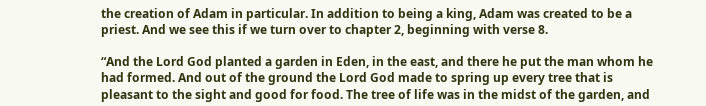the creation of Adam in particular. In addition to being a king, Adam was created to be a priest. And we see this if we turn over to chapter 2, beginning with verse 8.

“And the Lord God planted a garden in Eden, in the east, and there he put the man whom he had formed. And out of the ground the Lord God made to spring up every tree that is pleasant to the sight and good for food. The tree of life was in the midst of the garden, and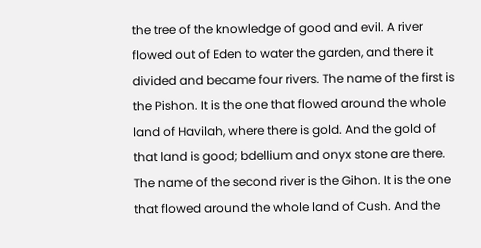the tree of the knowledge of good and evil. A river flowed out of Eden to water the garden, and there it divided and became four rivers. The name of the first is the Pishon. It is the one that flowed around the whole land of Havilah, where there is gold. And the gold of that land is good; bdellium and onyx stone are there. The name of the second river is the Gihon. It is the one that flowed around the whole land of Cush. And the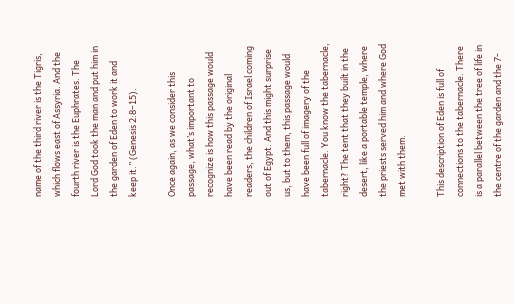name of the third river is the Tigris, which flows east of Assyria. And the fourth river is the Euphrates. The Lord God took the man and put him in the garden of Eden to work it and keep it.” (Genesis 2:8–15).

Once again, as we consider this passage, what’s important to recognize is how this passage would have been read by the original readers, the children of Israel coming out of Egypt. And this might surprise us, but to them, this passage would have been full of imagery of the tabernacle. You know the tabernacle, right? The tent that they built in the desert, like a portable temple, where the priests served him and where God met with them.

This description of Eden is full of connections to the tabernacle. There is a parallel between the tree of life in the centre of the garden and the 7-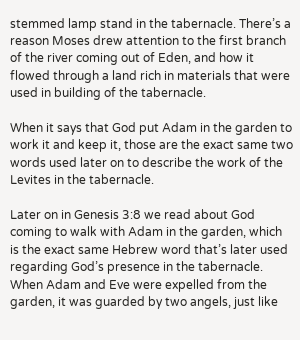stemmed lamp stand in the tabernacle. There’s a reason Moses drew attention to the first branch of the river coming out of Eden, and how it flowed through a land rich in materials that were used in building of the tabernacle.

When it says that God put Adam in the garden to work it and keep it, those are the exact same two words used later on to describe the work of the Levites in the tabernacle.

Later on in Genesis 3:8 we read about God coming to walk with Adam in the garden, which is the exact same Hebrew word that’s later used regarding God’s presence in the tabernacle. When Adam and Eve were expelled from the garden, it was guarded by two angels, just like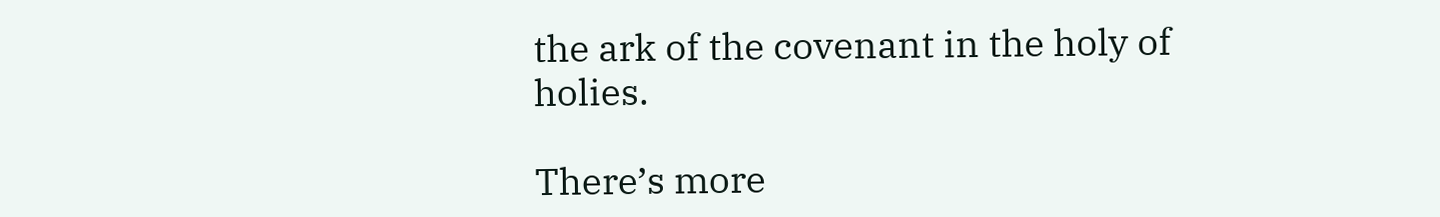the ark of the covenant in the holy of holies.

There’s more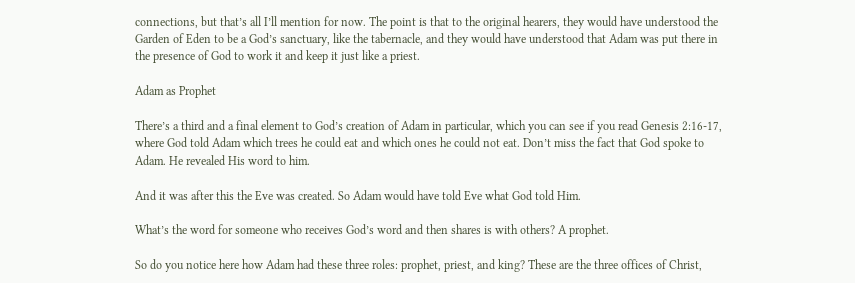connections, but that’s all I’ll mention for now. The point is that to the original hearers, they would have understood the Garden of Eden to be a God’s sanctuary, like the tabernacle, and they would have understood that Adam was put there in the presence of God to work it and keep it just like a priest.

Adam as Prophet

There’s a third and a final element to God’s creation of Adam in particular, which you can see if you read Genesis 2:16-17, where God told Adam which trees he could eat and which ones he could not eat. Don’t miss the fact that God spoke to Adam. He revealed His word to him.

And it was after this the Eve was created. So Adam would have told Eve what God told Him.

What’s the word for someone who receives God’s word and then shares is with others? A prophet.

So do you notice here how Adam had these three roles: prophet, priest, and king? These are the three offices of Christ,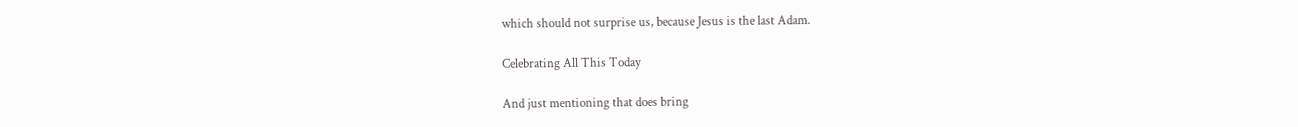which should not surprise us, because Jesus is the last Adam.

Celebrating All This Today

And just mentioning that does bring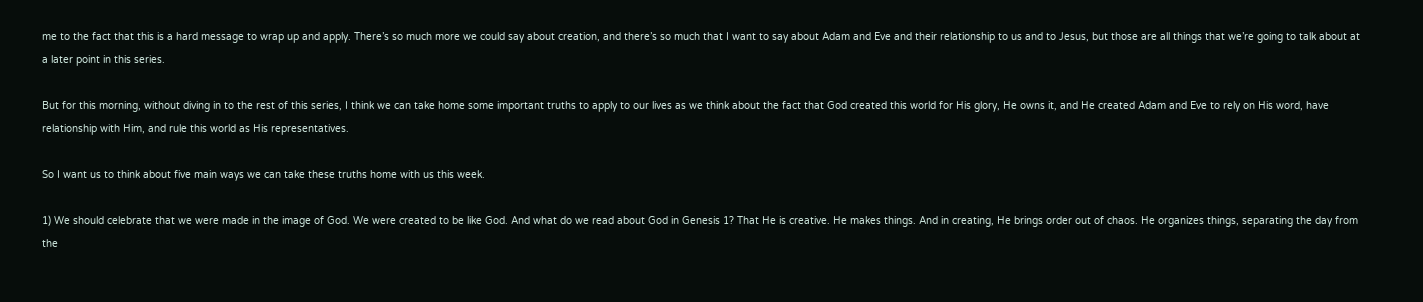me to the fact that this is a hard message to wrap up and apply. There’s so much more we could say about creation, and there’s so much that I want to say about Adam and Eve and their relationship to us and to Jesus, but those are all things that we’re going to talk about at a later point in this series.

But for this morning, without diving in to the rest of this series, I think we can take home some important truths to apply to our lives as we think about the fact that God created this world for His glory, He owns it, and He created Adam and Eve to rely on His word, have relationship with Him, and rule this world as His representatives.

So I want us to think about five main ways we can take these truths home with us this week.

1) We should celebrate that we were made in the image of God. We were created to be like God. And what do we read about God in Genesis 1? That He is creative. He makes things. And in creating, He brings order out of chaos. He organizes things, separating the day from the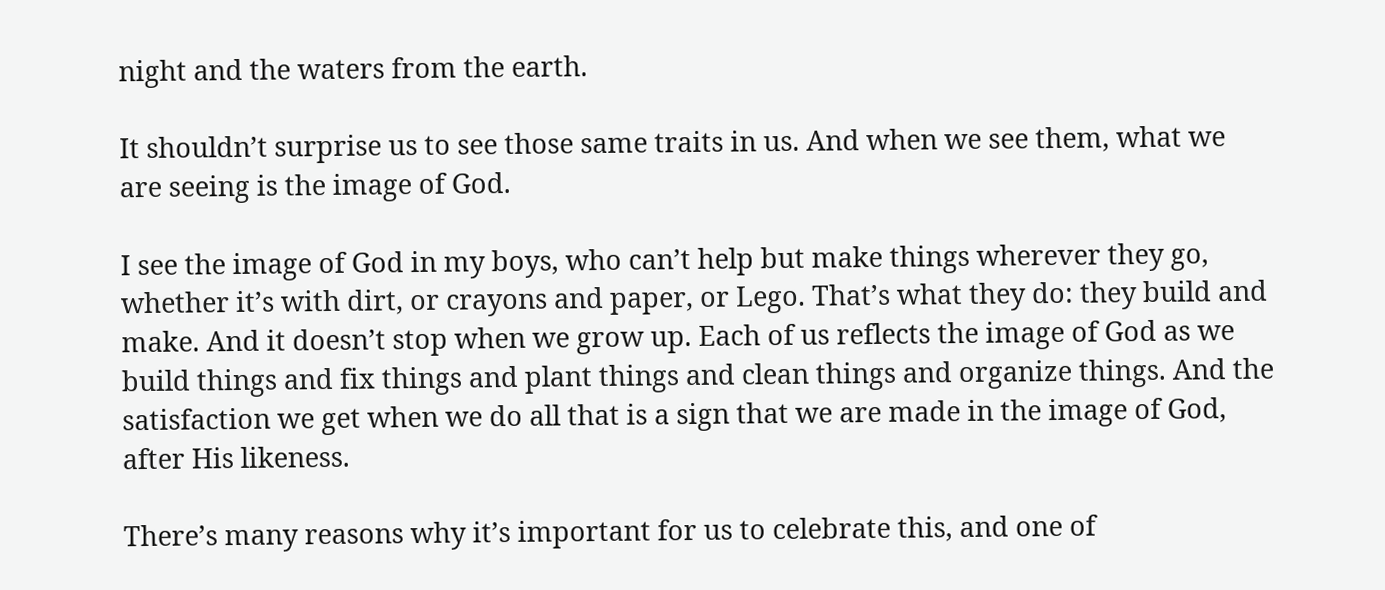night and the waters from the earth.

It shouldn’t surprise us to see those same traits in us. And when we see them, what we are seeing is the image of God.

I see the image of God in my boys, who can’t help but make things wherever they go, whether it’s with dirt, or crayons and paper, or Lego. That’s what they do: they build and make. And it doesn’t stop when we grow up. Each of us reflects the image of God as we build things and fix things and plant things and clean things and organize things. And the satisfaction we get when we do all that is a sign that we are made in the image of God, after His likeness.

There’s many reasons why it’s important for us to celebrate this, and one of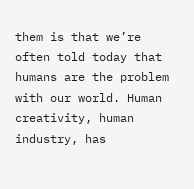them is that we’re often told today that humans are the problem with our world. Human creativity, human industry, has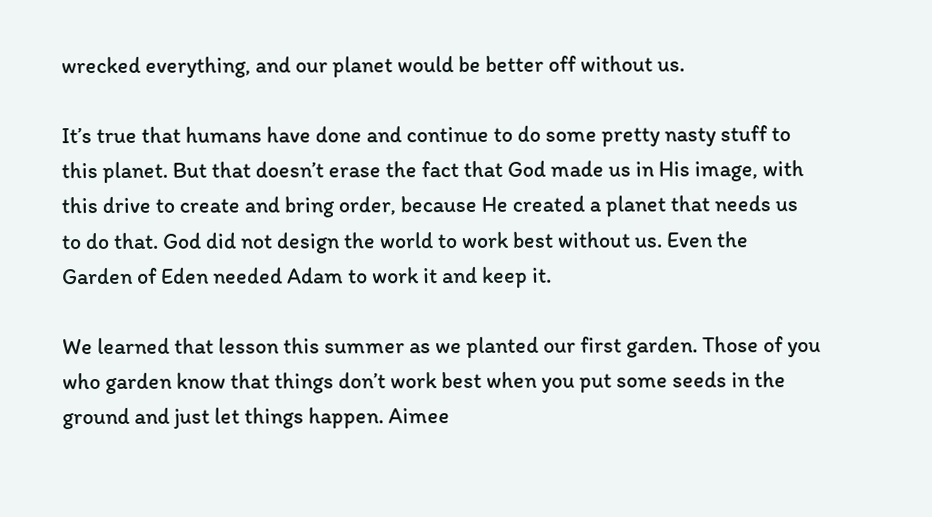wrecked everything, and our planet would be better off without us.

It’s true that humans have done and continue to do some pretty nasty stuff to this planet. But that doesn’t erase the fact that God made us in His image, with this drive to create and bring order, because He created a planet that needs us to do that. God did not design the world to work best without us. Even the Garden of Eden needed Adam to work it and keep it.

We learned that lesson this summer as we planted our first garden. Those of you who garden know that things don’t work best when you put some seeds in the ground and just let things happen. Aimee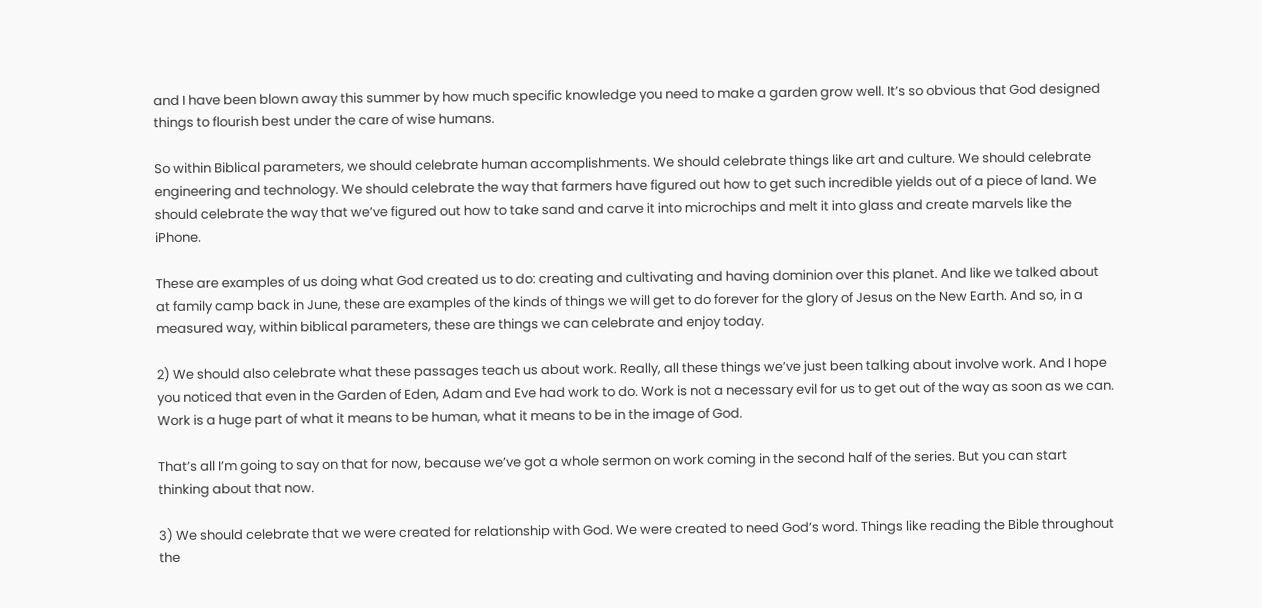and I have been blown away this summer by how much specific knowledge you need to make a garden grow well. It’s so obvious that God designed things to flourish best under the care of wise humans.

So within Biblical parameters, we should celebrate human accomplishments. We should celebrate things like art and culture. We should celebrate engineering and technology. We should celebrate the way that farmers have figured out how to get such incredible yields out of a piece of land. We should celebrate the way that we’ve figured out how to take sand and carve it into microchips and melt it into glass and create marvels like the iPhone.

These are examples of us doing what God created us to do: creating and cultivating and having dominion over this planet. And like we talked about at family camp back in June, these are examples of the kinds of things we will get to do forever for the glory of Jesus on the New Earth. And so, in a measured way, within biblical parameters, these are things we can celebrate and enjoy today.

2) We should also celebrate what these passages teach us about work. Really, all these things we’ve just been talking about involve work. And I hope you noticed that even in the Garden of Eden, Adam and Eve had work to do. Work is not a necessary evil for us to get out of the way as soon as we can. Work is a huge part of what it means to be human, what it means to be in the image of God.

That’s all I’m going to say on that for now, because we’ve got a whole sermon on work coming in the second half of the series. But you can start thinking about that now.

3) We should celebrate that we were created for relationship with God. We were created to need God’s word. Things like reading the Bible throughout the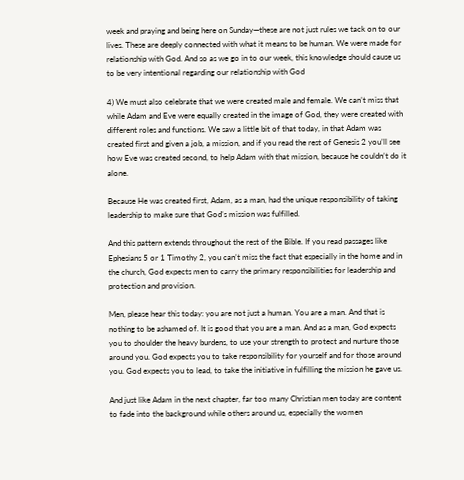week and praying and being here on Sunday—these are not just rules we tack on to our lives. These are deeply connected with what it means to be human. We were made for relationship with God. And so as we go in to our week, this knowledge should cause us to be very intentional regarding our relationship with God

4) We must also celebrate that we were created male and female. We can’t miss that while Adam and Eve were equally created in the image of God, they were created with different roles and functions. We saw a little bit of that today, in that Adam was created first and given a job, a mission, and if you read the rest of Genesis 2 you’ll see how Eve was created second, to help Adam with that mission, because he couldn’t do it alone.

Because He was created first, Adam, as a man, had the unique responsibility of taking leadership to make sure that God’s mission was fulfilled.

And this pattern extends throughout the rest of the Bible. If you read passages like Ephesians 5 or 1 Timothy 2, you can’t miss the fact that especially in the home and in the church, God expects men to carry the primary responsibilities for leadership and protection and provision.

Men, please hear this today: you are not just a human. You are a man. And that is nothing to be ashamed of. It is good that you are a man. And as a man, God expects you to shoulder the heavy burdens, to use your strength to protect and nurture those around you. God expects you to take responsibility for yourself and for those around you. God expects you to lead, to take the initiative in fulfilling the mission he gave us.

And just like Adam in the next chapter, far too many Christian men today are content to fade into the background while others around us, especially the women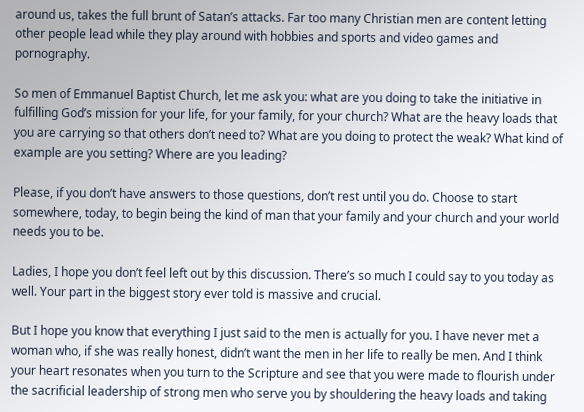around us, takes the full brunt of Satan’s attacks. Far too many Christian men are content letting other people lead while they play around with hobbies and sports and video games and pornography.

So men of Emmanuel Baptist Church, let me ask you: what are you doing to take the initiative in fulfilling God’s mission for your life, for your family, for your church? What are the heavy loads that you are carrying so that others don’t need to? What are you doing to protect the weak? What kind of example are you setting? Where are you leading?

Please, if you don’t have answers to those questions, don’t rest until you do. Choose to start somewhere, today, to begin being the kind of man that your family and your church and your world needs you to be.

Ladies, I hope you don’t feel left out by this discussion. There’s so much I could say to you today as well. Your part in the biggest story ever told is massive and crucial.

But I hope you know that everything I just said to the men is actually for you. I have never met a woman who, if she was really honest, didn’t want the men in her life to really be men. And I think your heart resonates when you turn to the Scripture and see that you were made to flourish under the sacrificial leadership of strong men who serve you by shouldering the heavy loads and taking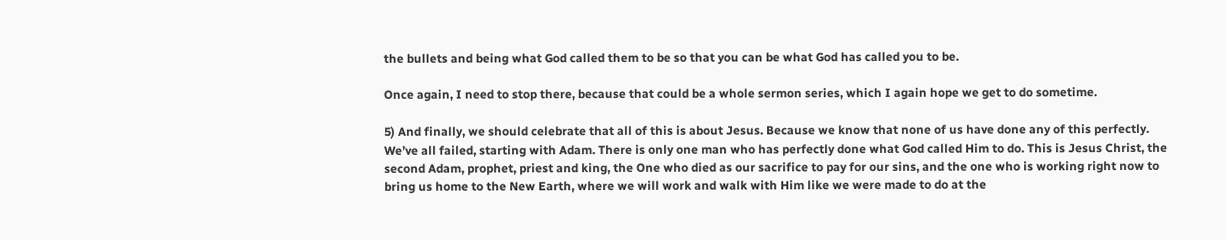the bullets and being what God called them to be so that you can be what God has called you to be.

Once again, I need to stop there, because that could be a whole sermon series, which I again hope we get to do sometime.

5) And finally, we should celebrate that all of this is about Jesus. Because we know that none of us have done any of this perfectly. We’ve all failed, starting with Adam. There is only one man who has perfectly done what God called Him to do. This is Jesus Christ, the second Adam, prophet, priest and king, the One who died as our sacrifice to pay for our sins, and the one who is working right now to bring us home to the New Earth, where we will work and walk with Him like we were made to do at the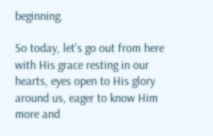beginning.

So today, let’s go out from here with His grace resting in our hearts, eyes open to His glory around us, eager to know Him more and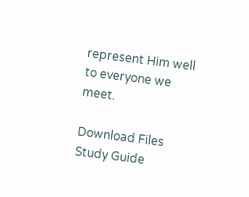represent Him well to everyone we meet.

Download Files
Study Guide